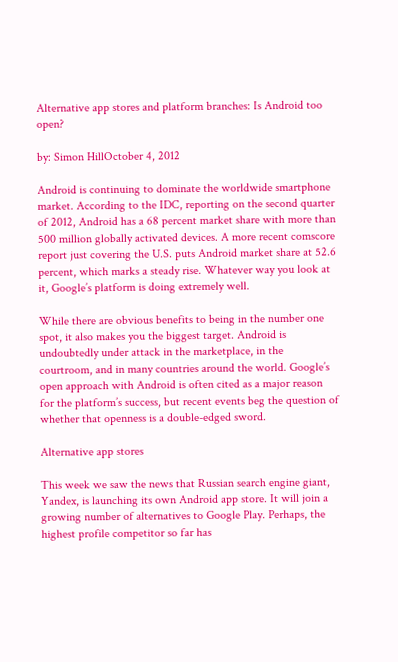Alternative app stores and platform branches: Is Android too open?

by: Simon HillOctober 4, 2012

Android is continuing to dominate the worldwide smartphone market. According to the IDC, reporting on the second quarter of 2012, Android has a 68 percent market share with more than 500 million globally activated devices. A more recent comscore report just covering the U.S. puts Android market share at 52.6 percent, which marks a steady rise. Whatever way you look at it, Google’s platform is doing extremely well.

While there are obvious benefits to being in the number one spot, it also makes you the biggest target. Android is undoubtedly under attack in the marketplace, in the courtroom, and in many countries around the world. Google’s open approach with Android is often cited as a major reason for the platform’s success, but recent events beg the question of whether that openness is a double-edged sword.

Alternative app stores

This week we saw the news that Russian search engine giant, Yandex, is launching its own Android app store. It will join a growing number of alternatives to Google Play. Perhaps, the highest profile competitor so far has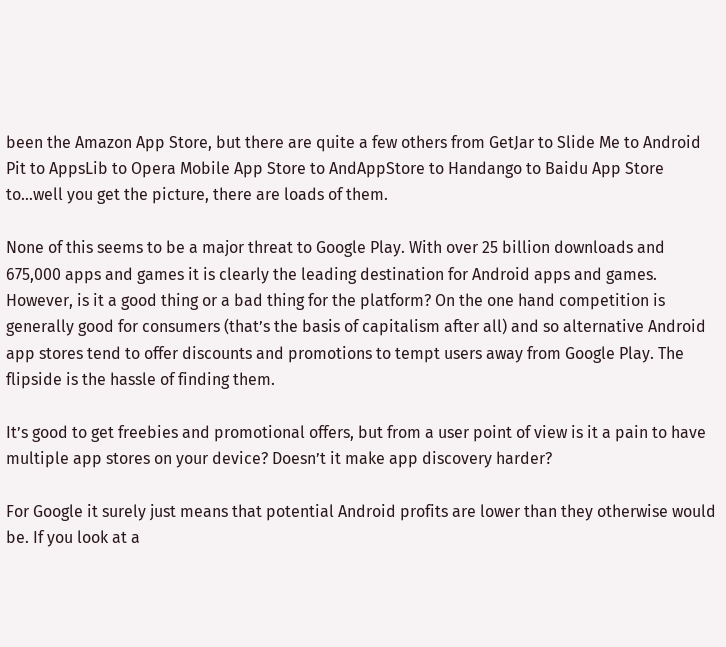been the Amazon App Store, but there are quite a few others from GetJar to Slide Me to Android Pit to AppsLib to Opera Mobile App Store to AndAppStore to Handango to Baidu App Store to…well you get the picture, there are loads of them.

None of this seems to be a major threat to Google Play. With over 25 billion downloads and 675,000 apps and games it is clearly the leading destination for Android apps and games. However, is it a good thing or a bad thing for the platform? On the one hand competition is generally good for consumers (that’s the basis of capitalism after all) and so alternative Android app stores tend to offer discounts and promotions to tempt users away from Google Play. The flipside is the hassle of finding them.

It’s good to get freebies and promotional offers, but from a user point of view is it a pain to have multiple app stores on your device? Doesn’t it make app discovery harder?

For Google it surely just means that potential Android profits are lower than they otherwise would be. If you look at a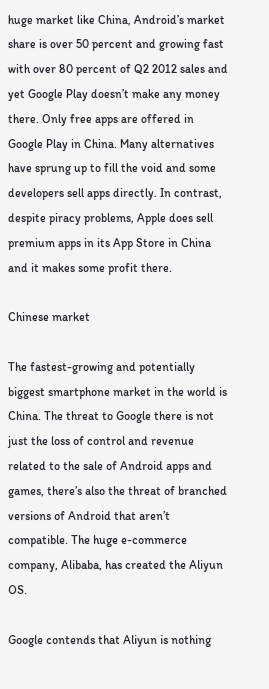huge market like China, Android’s market share is over 50 percent and growing fast with over 80 percent of Q2 2012 sales and yet Google Play doesn’t make any money there. Only free apps are offered in Google Play in China. Many alternatives have sprung up to fill the void and some developers sell apps directly. In contrast, despite piracy problems, Apple does sell premium apps in its App Store in China and it makes some profit there.

Chinese market

The fastest-growing and potentially biggest smartphone market in the world is China. The threat to Google there is not just the loss of control and revenue related to the sale of Android apps and games, there’s also the threat of branched versions of Android that aren’t compatible. The huge e-commerce company, Alibaba, has created the Aliyun OS.

Google contends that Aliyun is nothing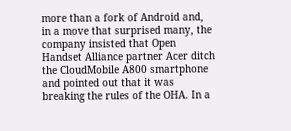more than a fork of Android and, in a move that surprised many, the company insisted that Open Handset Alliance partner Acer ditch the CloudMobile A800 smartphone and pointed out that it was breaking the rules of the OHA. In a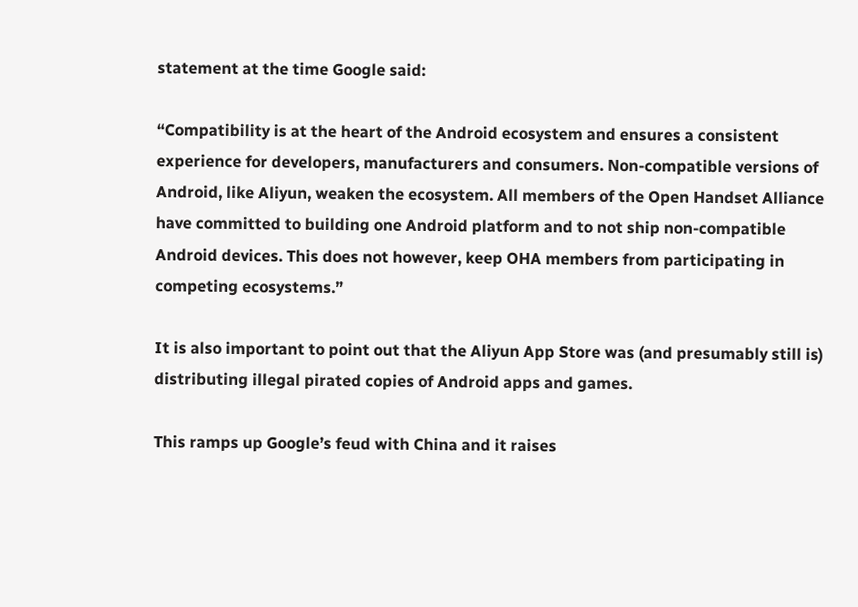statement at the time Google said:

“Compatibility is at the heart of the Android ecosystem and ensures a consistent experience for developers, manufacturers and consumers. Non-compatible versions of Android, like Aliyun, weaken the ecosystem. All members of the Open Handset Alliance have committed to building one Android platform and to not ship non-compatible Android devices. This does not however, keep OHA members from participating in competing ecosystems.”

It is also important to point out that the Aliyun App Store was (and presumably still is) distributing illegal pirated copies of Android apps and games.

This ramps up Google’s feud with China and it raises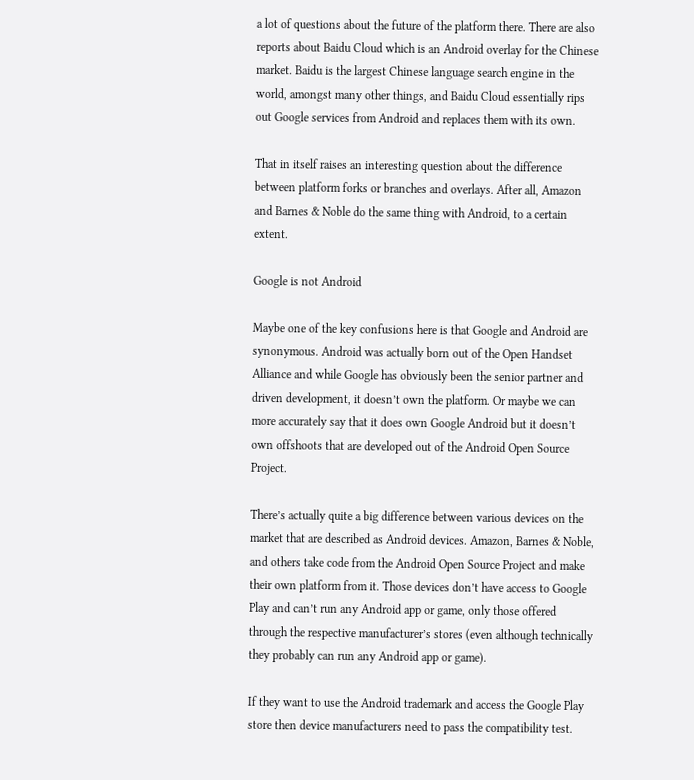a lot of questions about the future of the platform there. There are also reports about Baidu Cloud which is an Android overlay for the Chinese market. Baidu is the largest Chinese language search engine in the world, amongst many other things, and Baidu Cloud essentially rips out Google services from Android and replaces them with its own.

That in itself raises an interesting question about the difference between platform forks or branches and overlays. After all, Amazon and Barnes & Noble do the same thing with Android, to a certain extent.

Google is not Android

Maybe one of the key confusions here is that Google and Android are synonymous. Android was actually born out of the Open Handset Alliance and while Google has obviously been the senior partner and driven development, it doesn’t own the platform. Or maybe we can more accurately say that it does own Google Android but it doesn’t own offshoots that are developed out of the Android Open Source Project.

There’s actually quite a big difference between various devices on the market that are described as Android devices. Amazon, Barnes & Noble, and others take code from the Android Open Source Project and make their own platform from it. Those devices don’t have access to Google Play and can’t run any Android app or game, only those offered through the respective manufacturer’s stores (even although technically they probably can run any Android app or game).

If they want to use the Android trademark and access the Google Play store then device manufacturers need to pass the compatibility test.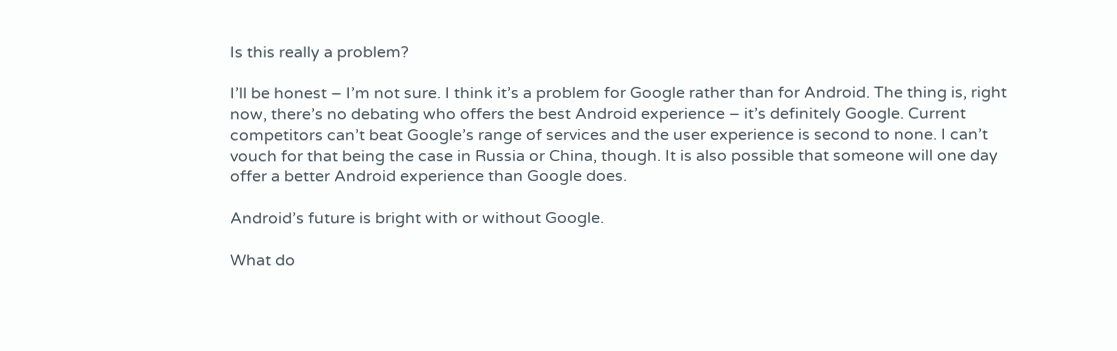Is this really a problem?

I’ll be honest – I’m not sure. I think it’s a problem for Google rather than for Android. The thing is, right now, there’s no debating who offers the best Android experience – it’s definitely Google. Current competitors can’t beat Google’s range of services and the user experience is second to none. I can’t vouch for that being the case in Russia or China, though. It is also possible that someone will one day offer a better Android experience than Google does.

Android’s future is bright with or without Google.

What do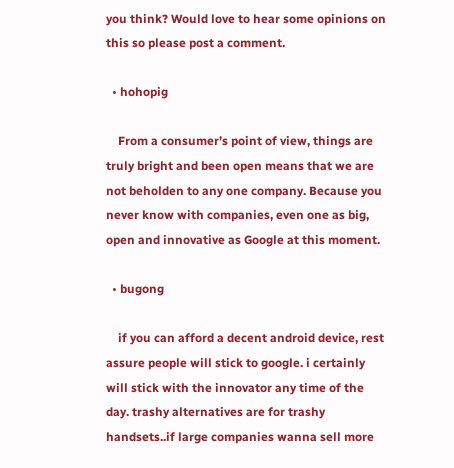you think? Would love to hear some opinions on this so please post a comment.

  • hohopig

    From a consumer’s point of view, things are truly bright and been open means that we are not beholden to any one company. Because you never know with companies, even one as big, open and innovative as Google at this moment.

  • bugong

    if you can afford a decent android device, rest assure people will stick to google. i certainly will stick with the innovator any time of the day. trashy alternatives are for trashy handsets..if large companies wanna sell more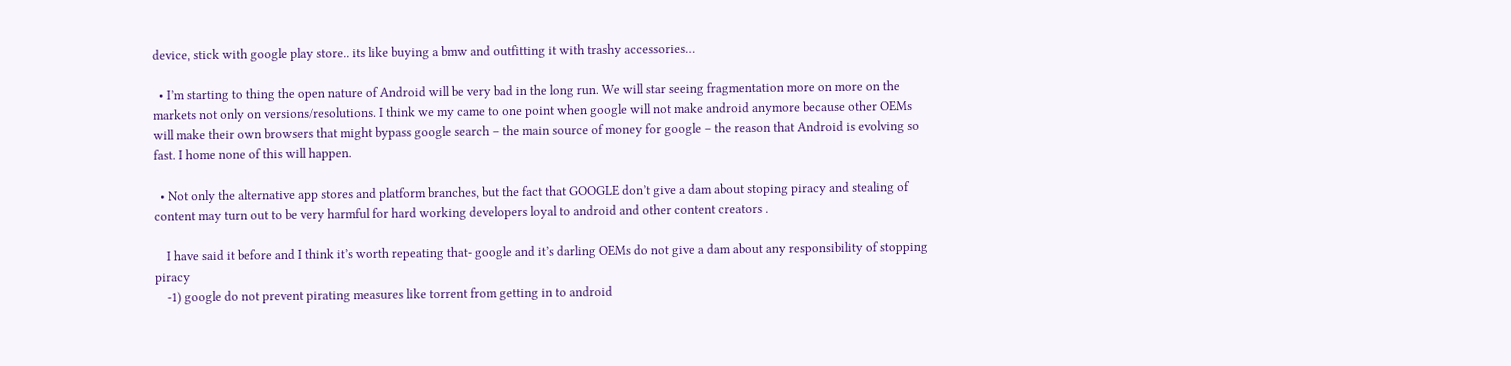device, stick with google play store.. its like buying a bmw and outfitting it with trashy accessories…

  • I’m starting to thing the open nature of Android will be very bad in the long run. We will star seeing fragmentation more on more on the markets not only on versions/resolutions. I think we my came to one point when google will not make android anymore because other OEMs will make their own browsers that might bypass google search – the main source of money for google – the reason that Android is evolving so fast. I home none of this will happen.

  • Not only the alternative app stores and platform branches, but the fact that GOOGLE don’t give a dam about stoping piracy and stealing of content may turn out to be very harmful for hard working developers loyal to android and other content creators .

    I have said it before and I think it’s worth repeating that- google and it’s darling OEMs do not give a dam about any responsibility of stopping piracy
    -1) google do not prevent pirating measures like torrent from getting in to android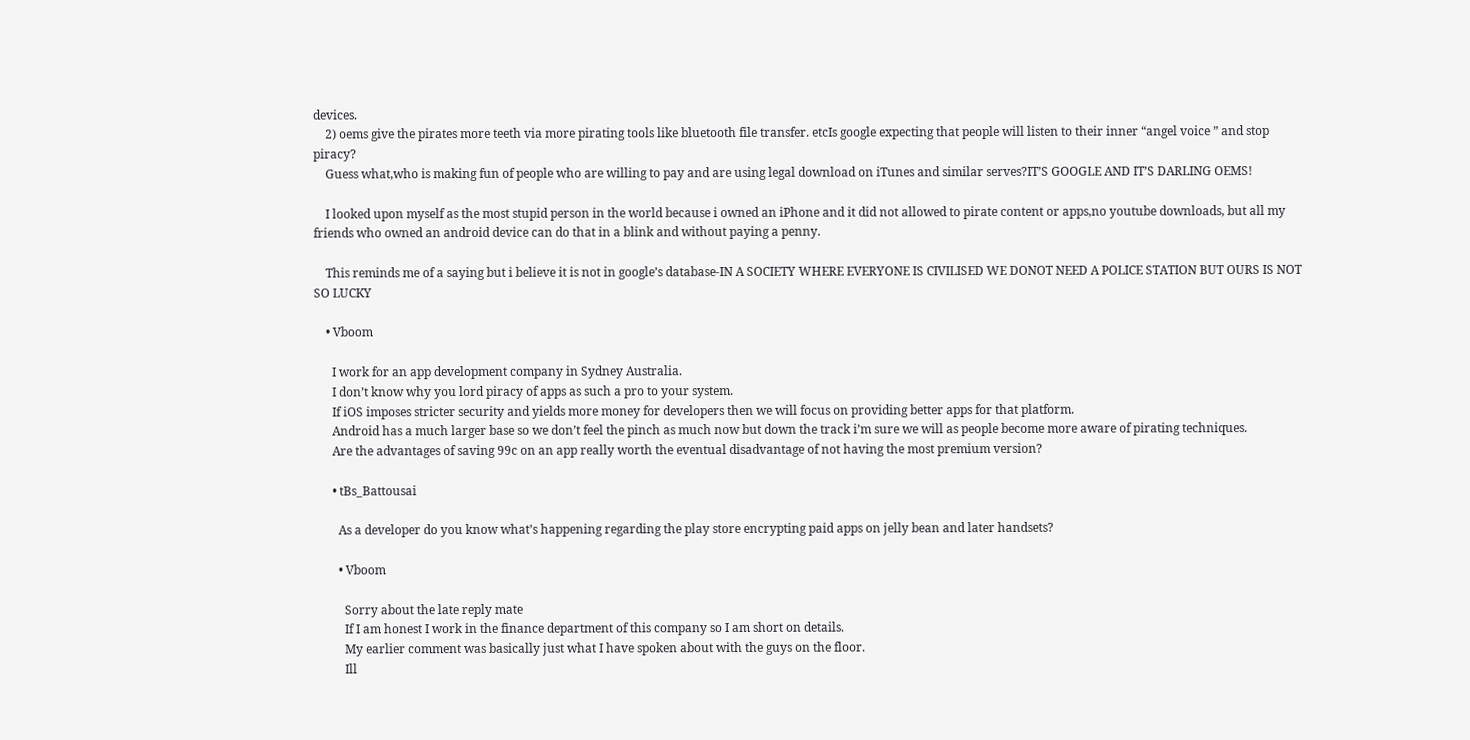devices.
    2) oems give the pirates more teeth via more pirating tools like bluetooth file transfer. etcIs google expecting that people will listen to their inner “angel voice ” and stop piracy?
    Guess what,who is making fun of people who are willing to pay and are using legal download on iTunes and similar serves?IT’S GOOGLE AND IT’S DARLING OEMS!

    I looked upon myself as the most stupid person in the world because i owned an iPhone and it did not allowed to pirate content or apps,no youtube downloads, but all my friends who owned an android device can do that in a blink and without paying a penny.

    This reminds me of a saying but i believe it is not in google’s database-IN A SOCIETY WHERE EVERYONE IS CIVILISED WE DONOT NEED A POLICE STATION BUT OURS IS NOT SO LUCKY

    • Vboom

      I work for an app development company in Sydney Australia.
      I don’t know why you lord piracy of apps as such a pro to your system.
      If iOS imposes stricter security and yields more money for developers then we will focus on providing better apps for that platform.
      Android has a much larger base so we don’t feel the pinch as much now but down the track i’m sure we will as people become more aware of pirating techniques.
      Are the advantages of saving 99c on an app really worth the eventual disadvantage of not having the most premium version?

      • tBs_Battousai

        As a developer do you know what’s happening regarding the play store encrypting paid apps on jelly bean and later handsets?

        • Vboom

          Sorry about the late reply mate
          If I am honest I work in the finance department of this company so I am short on details.
          My earlier comment was basically just what I have spoken about with the guys on the floor.
          Ill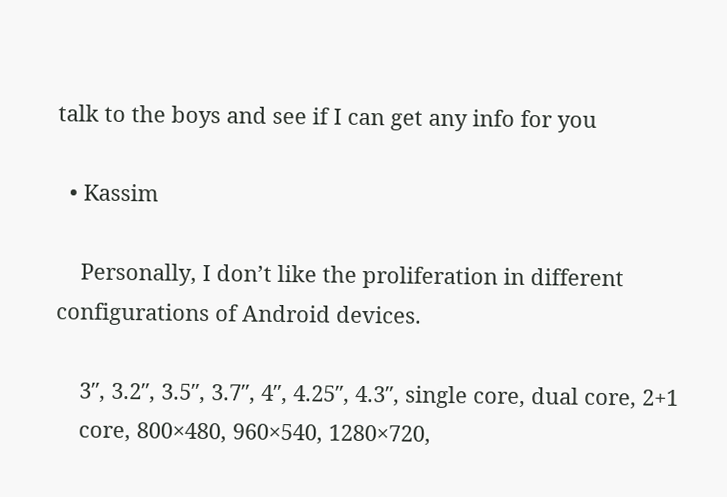talk to the boys and see if I can get any info for you

  • Kassim

    Personally, I don’t like the proliferation in different configurations of Android devices.

    3″, 3.2″, 3.5″, 3.7″, 4″, 4.25″, 4.3″, single core, dual core, 2+1
    core, 800×480, 960×540, 1280×720,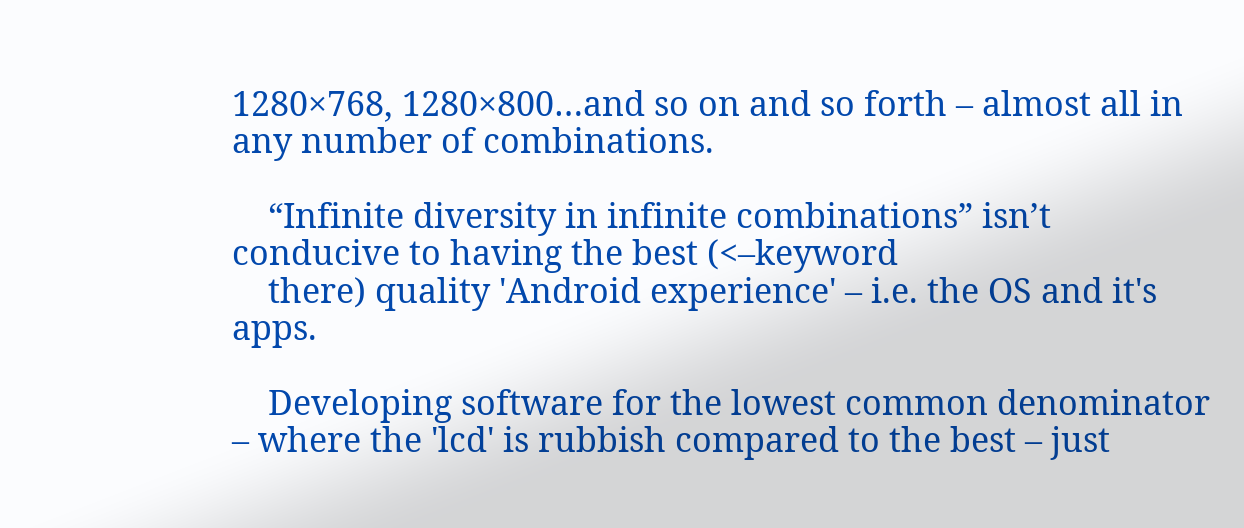1280×768, 1280×800…and so on and so forth – almost all in any number of combinations.

    “Infinite diversity in infinite combinations” isn’t conducive to having the best (<–keyword
    there) quality 'Android experience' – i.e. the OS and it's apps.

    Developing software for the lowest common denominator – where the 'lcd' is rubbish compared to the best – just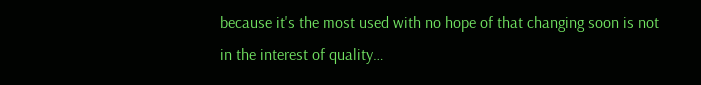because it's the most used with no hope of that changing soon is not in the interest of quality…